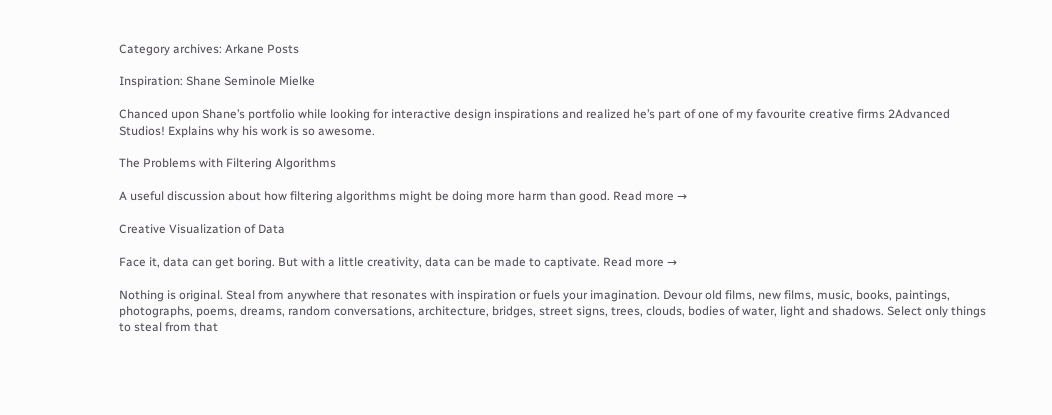Category archives: Arkane Posts

Inspiration: Shane Seminole Mielke

Chanced upon Shane’s portfolio while looking for interactive design inspirations and realized he’s part of one of my favourite creative firms 2Advanced Studios! Explains why his work is so awesome.

The Problems with Filtering Algorithms

A useful discussion about how filtering algorithms might be doing more harm than good. Read more →

Creative Visualization of Data

Face it, data can get boring. But with a little creativity, data can be made to captivate. Read more →

Nothing is original. Steal from anywhere that resonates with inspiration or fuels your imagination. Devour old films, new films, music, books, paintings, photographs, poems, dreams, random conversations, architecture, bridges, street signs, trees, clouds, bodies of water, light and shadows. Select only things to steal from that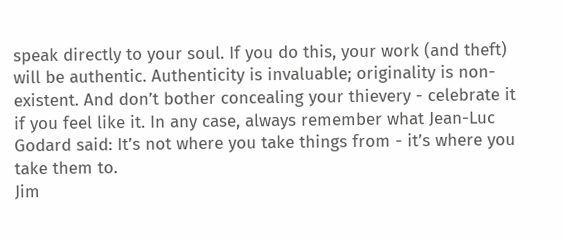speak directly to your soul. If you do this, your work (and theft) will be authentic. Authenticity is invaluable; originality is non-existent. And don’t bother concealing your thievery - celebrate it if you feel like it. In any case, always remember what Jean-Luc Godard said: It’s not where you take things from - it’s where you take them to.
Jim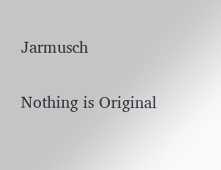Jarmusch

Nothing is Original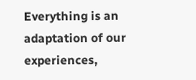Everything is an adaptation of our experiences,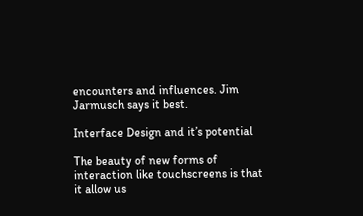encounters and influences. Jim Jarmusch says it best.

Interface Design and it’s potential

The beauty of new forms of interaction like touchscreens is that it allow us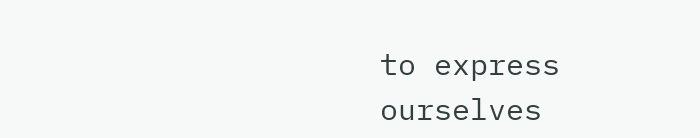to express ourselves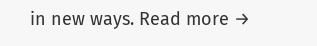in new ways. Read more →